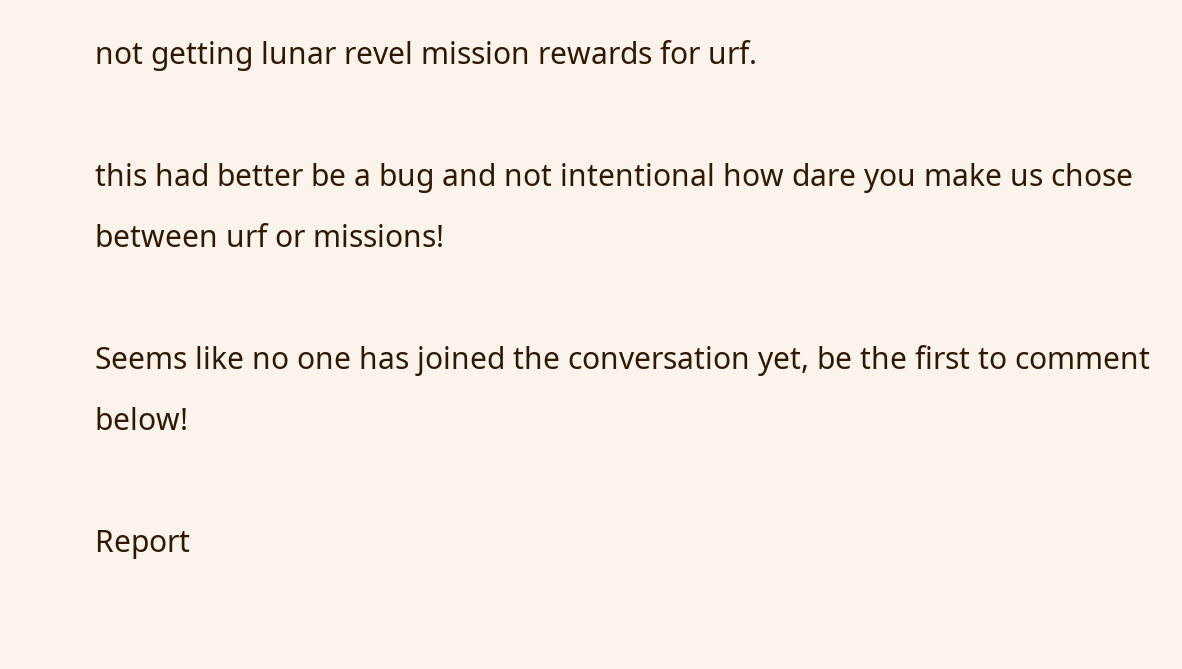not getting lunar revel mission rewards for urf.

this had better be a bug and not intentional how dare you make us chose between urf or missions!

Seems like no one has joined the conversation yet, be the first to comment below!

Report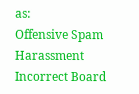as:
Offensive Spam Harassment Incorrect Board